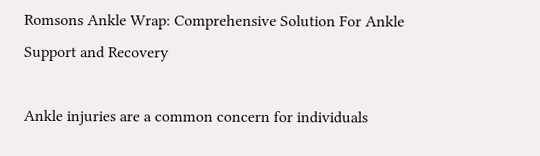Romsons Ankle Wrap: Comprehensive Solution For Ankle Support and Recovery

Ankle injuries are a common concern for individuals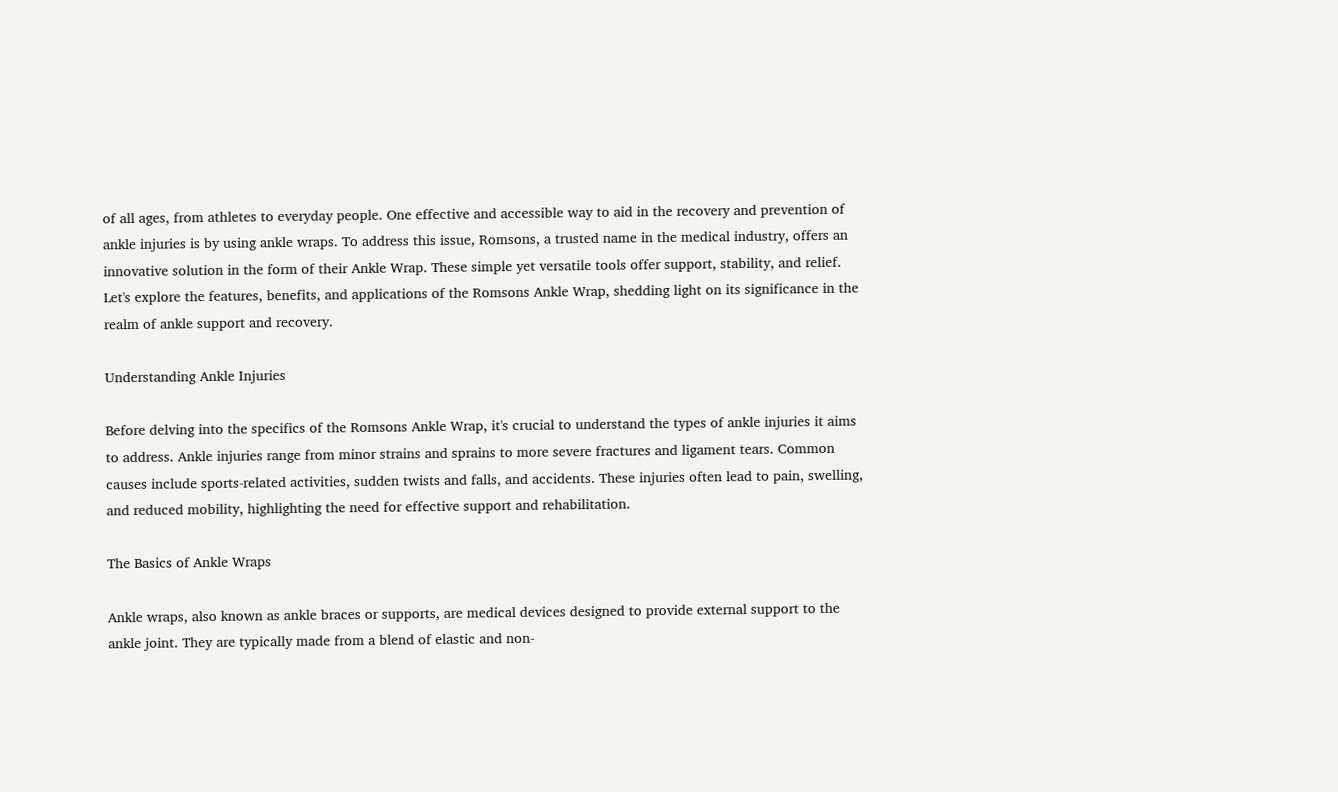of all ages, from athletes to everyday people. One effective and accessible way to aid in the recovery and prevention of ankle injuries is by using ankle wraps. To address this issue, Romsons, a trusted name in the medical industry, offers an innovative solution in the form of their Ankle Wrap. These simple yet versatile tools offer support, stability, and relief. Let's explore the features, benefits, and applications of the Romsons Ankle Wrap, shedding light on its significance in the realm of ankle support and recovery.

Understanding Ankle Injuries

Before delving into the specifics of the Romsons Ankle Wrap, it's crucial to understand the types of ankle injuries it aims to address. Ankle injuries range from minor strains and sprains to more severe fractures and ligament tears. Common causes include sports-related activities, sudden twists and falls, and accidents. These injuries often lead to pain, swelling, and reduced mobility, highlighting the need for effective support and rehabilitation.

The Basics of Ankle Wraps

Ankle wraps, also known as ankle braces or supports, are medical devices designed to provide external support to the ankle joint. They are typically made from a blend of elastic and non-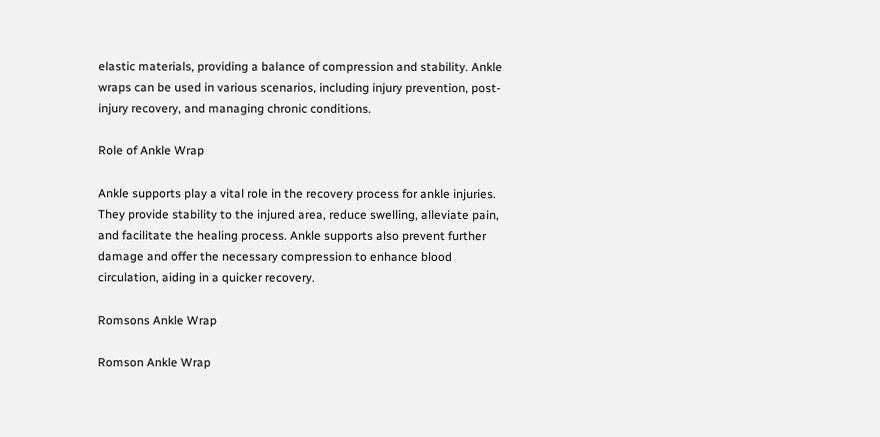elastic materials, providing a balance of compression and stability. Ankle wraps can be used in various scenarios, including injury prevention, post-injury recovery, and managing chronic conditions.

Role of Ankle Wrap

Ankle supports play a vital role in the recovery process for ankle injuries. They provide stability to the injured area, reduce swelling, alleviate pain, and facilitate the healing process. Ankle supports also prevent further damage and offer the necessary compression to enhance blood circulation, aiding in a quicker recovery.

Romsons Ankle Wrap

Romson Ankle Wrap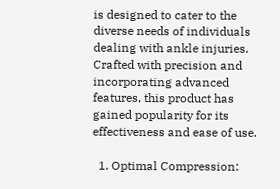is designed to cater to the diverse needs of individuals dealing with ankle injuries. Crafted with precision and incorporating advanced features, this product has gained popularity for its effectiveness and ease of use.

  1. Optimal Compression: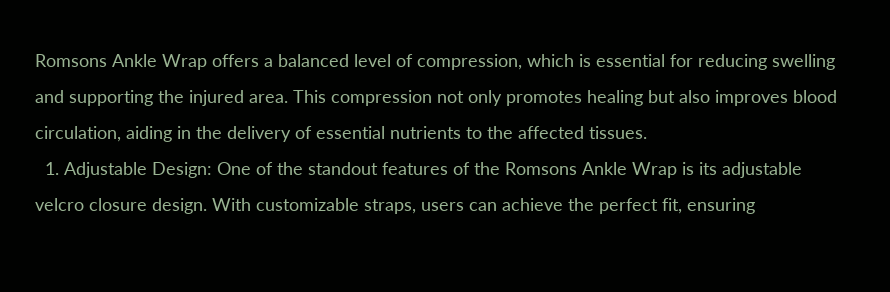Romsons Ankle Wrap offers a balanced level of compression, which is essential for reducing swelling and supporting the injured area. This compression not only promotes healing but also improves blood circulation, aiding in the delivery of essential nutrients to the affected tissues.
  1. Adjustable Design: One of the standout features of the Romsons Ankle Wrap is its adjustable velcro closure design. With customizable straps, users can achieve the perfect fit, ensuring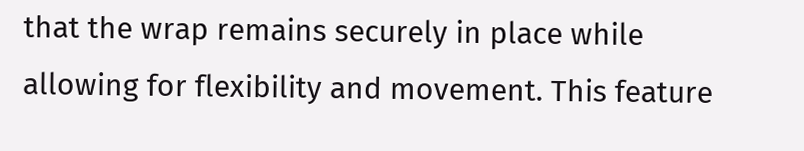that the wrap remains securely in place while allowing for flexibility and movement. This feature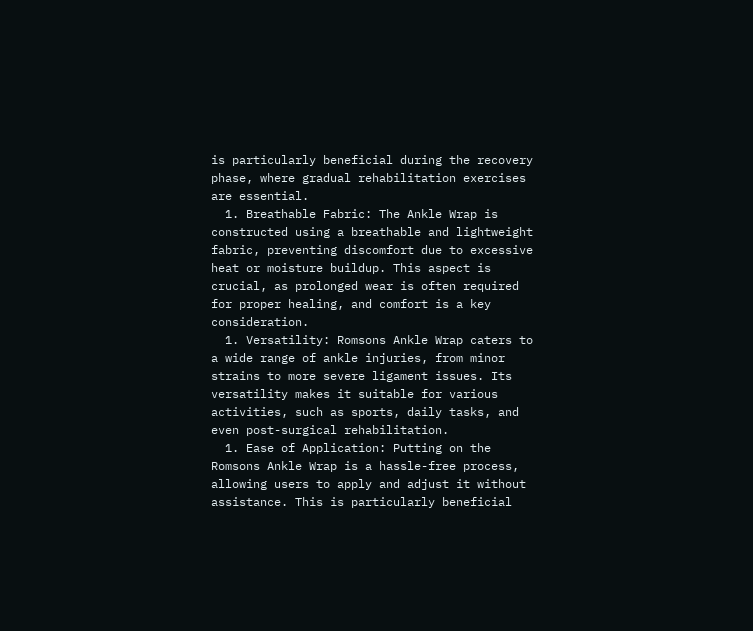is particularly beneficial during the recovery phase, where gradual rehabilitation exercises are essential.
  1. Breathable Fabric: The Ankle Wrap is constructed using a breathable and lightweight fabric, preventing discomfort due to excessive heat or moisture buildup. This aspect is crucial, as prolonged wear is often required for proper healing, and comfort is a key consideration.
  1. Versatility: Romsons Ankle Wrap caters to a wide range of ankle injuries, from minor strains to more severe ligament issues. Its versatility makes it suitable for various activities, such as sports, daily tasks, and even post-surgical rehabilitation.
  1. Ease of Application: Putting on the Romsons Ankle Wrap is a hassle-free process, allowing users to apply and adjust it without assistance. This is particularly beneficial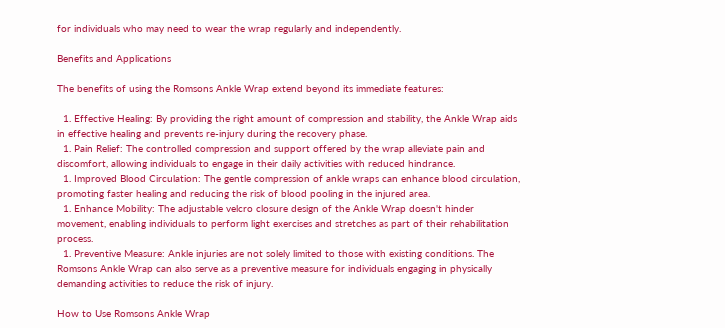for individuals who may need to wear the wrap regularly and independently.

Benefits and Applications

The benefits of using the Romsons Ankle Wrap extend beyond its immediate features:

  1. Effective Healing: By providing the right amount of compression and stability, the Ankle Wrap aids in effective healing and prevents re-injury during the recovery phase.
  1. Pain Relief: The controlled compression and support offered by the wrap alleviate pain and discomfort, allowing individuals to engage in their daily activities with reduced hindrance.
  1. Improved Blood Circulation: The gentle compression of ankle wraps can enhance blood circulation, promoting faster healing and reducing the risk of blood pooling in the injured area.
  1. Enhance Mobility: The adjustable velcro closure design of the Ankle Wrap doesn't hinder movement, enabling individuals to perform light exercises and stretches as part of their rehabilitation process.
  1. Preventive Measure: Ankle injuries are not solely limited to those with existing conditions. The Romsons Ankle Wrap can also serve as a preventive measure for individuals engaging in physically demanding activities to reduce the risk of injury.

How to Use Romsons Ankle Wrap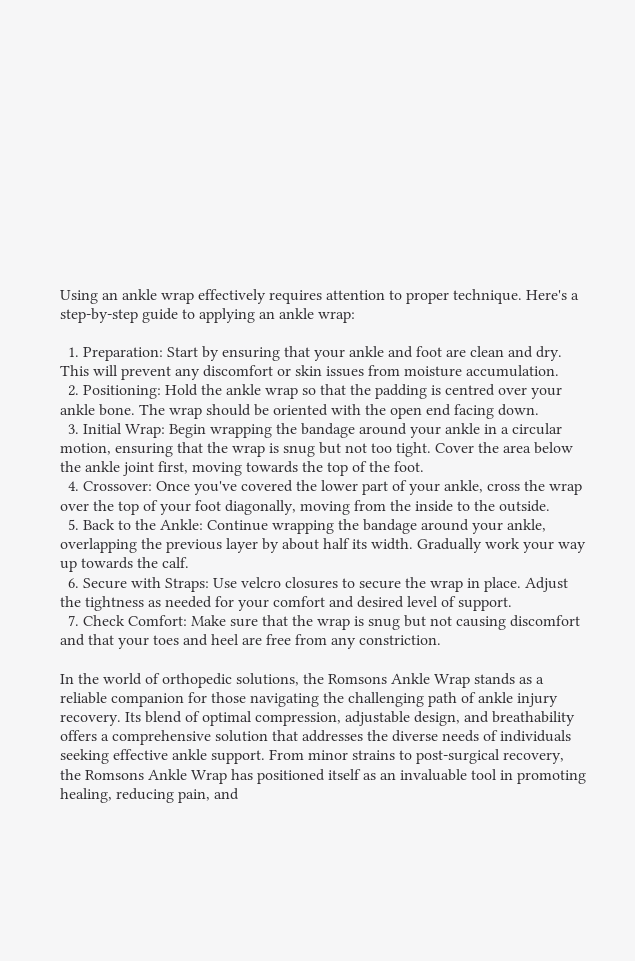Using an ankle wrap effectively requires attention to proper technique. Here's a step-by-step guide to applying an ankle wrap:

  1. Preparation: Start by ensuring that your ankle and foot are clean and dry. This will prevent any discomfort or skin issues from moisture accumulation.
  2. Positioning: Hold the ankle wrap so that the padding is centred over your ankle bone. The wrap should be oriented with the open end facing down.
  3. Initial Wrap: Begin wrapping the bandage around your ankle in a circular motion, ensuring that the wrap is snug but not too tight. Cover the area below the ankle joint first, moving towards the top of the foot.
  4. Crossover: Once you've covered the lower part of your ankle, cross the wrap over the top of your foot diagonally, moving from the inside to the outside.
  5. Back to the Ankle: Continue wrapping the bandage around your ankle, overlapping the previous layer by about half its width. Gradually work your way up towards the calf.
  6. Secure with Straps: Use velcro closures to secure the wrap in place. Adjust the tightness as needed for your comfort and desired level of support.
  7. Check Comfort: Make sure that the wrap is snug but not causing discomfort and that your toes and heel are free from any constriction.

In the world of orthopedic solutions, the Romsons Ankle Wrap stands as a reliable companion for those navigating the challenging path of ankle injury recovery. Its blend of optimal compression, adjustable design, and breathability offers a comprehensive solution that addresses the diverse needs of individuals seeking effective ankle support. From minor strains to post-surgical recovery, the Romsons Ankle Wrap has positioned itself as an invaluable tool in promoting healing, reducing pain, and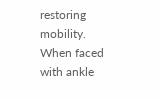restoring mobility. When faced with ankle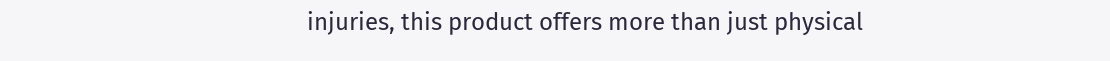injuries, this product offers more than just physical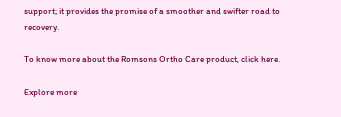support; it provides the promise of a smoother and swifter road to recovery.

To know more about the Romsons Ortho Care product, click here.

Explore more